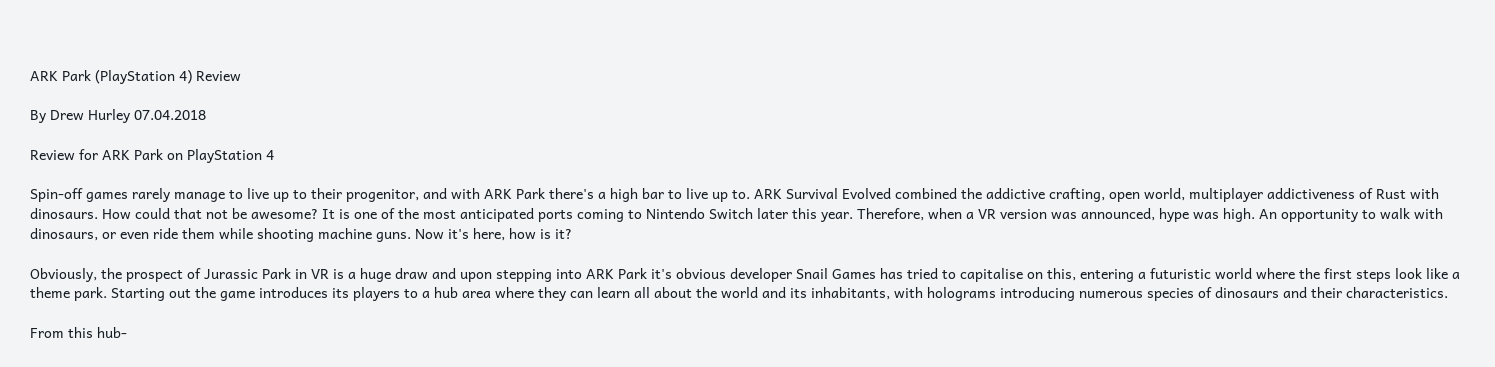ARK Park (PlayStation 4) Review

By Drew Hurley 07.04.2018

Review for ARK Park on PlayStation 4

Spin-off games rarely manage to live up to their progenitor, and with ARK Park there's a high bar to live up to. ARK Survival Evolved combined the addictive crafting, open world, multiplayer addictiveness of Rust with dinosaurs. How could that not be awesome? It is one of the most anticipated ports coming to Nintendo Switch later this year. Therefore, when a VR version was announced, hype was high. An opportunity to walk with dinosaurs, or even ride them while shooting machine guns. Now it's here, how is it?

Obviously, the prospect of Jurassic Park in VR is a huge draw and upon stepping into ARK Park it's obvious developer Snail Games has tried to capitalise on this, entering a futuristic world where the first steps look like a theme park. Starting out the game introduces its players to a hub area where they can learn all about the world and its inhabitants, with holograms introducing numerous species of dinosaurs and their characteristics.

From this hub-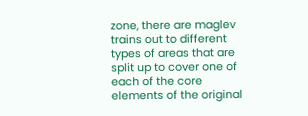zone, there are maglev trains out to different types of areas that are split up to cover one of each of the core elements of the original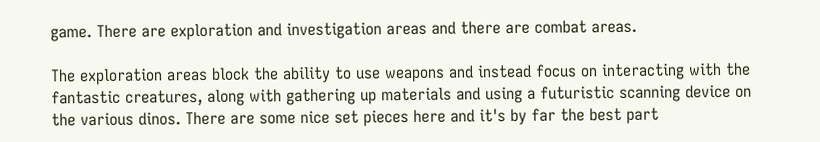game. There are exploration and investigation areas and there are combat areas.

The exploration areas block the ability to use weapons and instead focus on interacting with the fantastic creatures, along with gathering up materials and using a futuristic scanning device on the various dinos. There are some nice set pieces here and it's by far the best part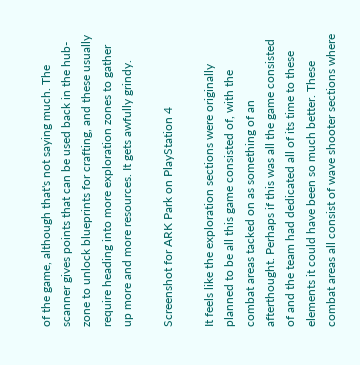of the game, although that's not saying much. The scanner gives points that can be used back in the hub-zone to unlock blueprints for crafting, and these usually require heading into more exploration zones to gather up more and more resources. It gets awfully grindy.

Screenshot for ARK Park on PlayStation 4

It feels like the exploration sections were originally planned to be all this game consisted of, with the combat areas tacked on as something of an afterthought. Perhaps if this was all the game consisted of and the team had dedicated all of its time to these elements it could have been so much better. These combat areas all consist of wave shooter sections where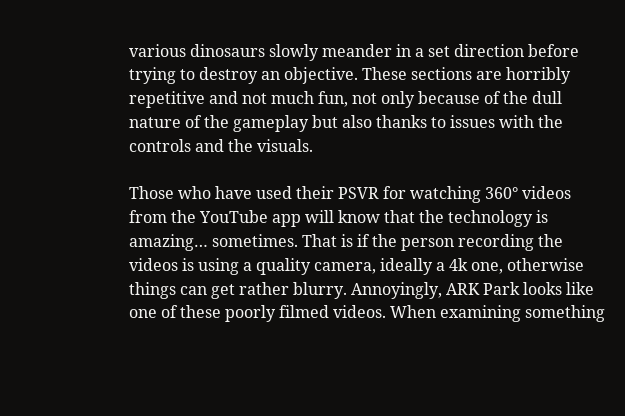various dinosaurs slowly meander in a set direction before trying to destroy an objective. These sections are horribly repetitive and not much fun, not only because of the dull nature of the gameplay but also thanks to issues with the controls and the visuals.

Those who have used their PSVR for watching 360° videos from the YouTube app will know that the technology is amazing… sometimes. That is if the person recording the videos is using a quality camera, ideally a 4k one, otherwise things can get rather blurry. Annoyingly, ARK Park looks like one of these poorly filmed videos. When examining something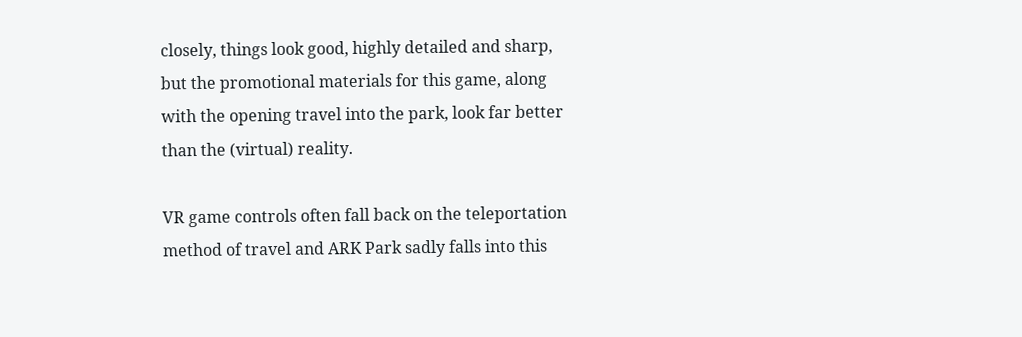closely, things look good, highly detailed and sharp, but the promotional materials for this game, along with the opening travel into the park, look far better than the (virtual) reality.

VR game controls often fall back on the teleportation method of travel and ARK Park sadly falls into this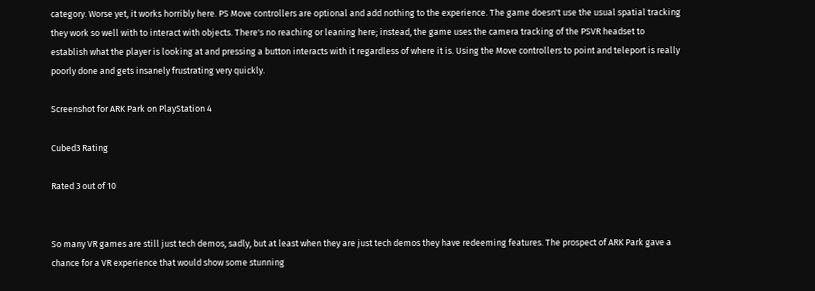category. Worse yet, it works horribly here. PS Move controllers are optional and add nothing to the experience. The game doesn't use the usual spatial tracking they work so well with to interact with objects. There's no reaching or leaning here; instead, the game uses the camera tracking of the PSVR headset to establish what the player is looking at and pressing a button interacts with it regardless of where it is. Using the Move controllers to point and teleport is really poorly done and gets insanely frustrating very quickly.

Screenshot for ARK Park on PlayStation 4

Cubed3 Rating

Rated 3 out of 10


So many VR games are still just tech demos, sadly, but at least when they are just tech demos they have redeeming features. The prospect of ARK Park gave a chance for a VR experience that would show some stunning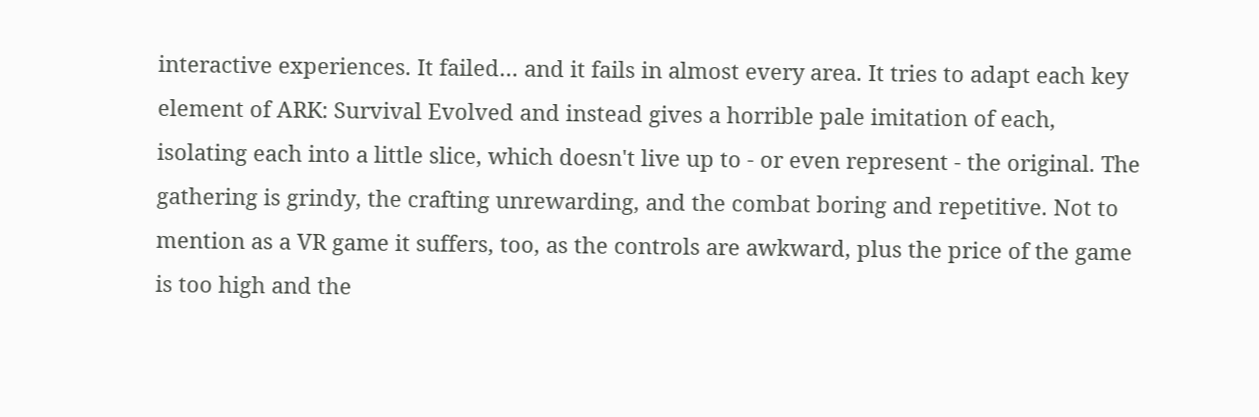interactive experiences. It failed… and it fails in almost every area. It tries to adapt each key element of ARK: Survival Evolved and instead gives a horrible pale imitation of each, isolating each into a little slice, which doesn't live up to - or even represent - the original. The gathering is grindy, the crafting unrewarding, and the combat boring and repetitive. Not to mention as a VR game it suffers, too, as the controls are awkward, plus the price of the game is too high and the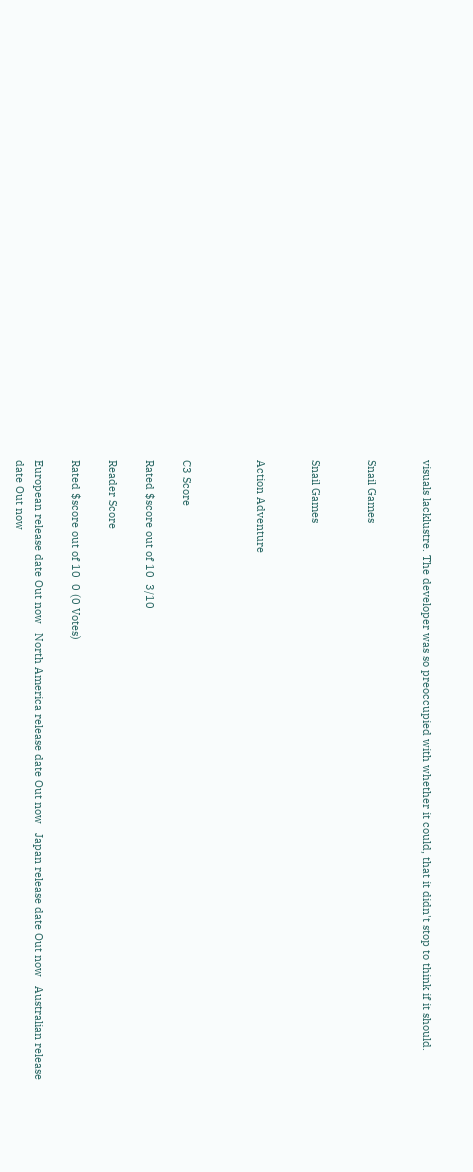visuals lacklustre. The developer was so preoccupied with whether it could, that it didn't stop to think if it should.


Snail Games


Snail Games


Action Adventure



C3 Score

Rated $score out of 10  3/10

Reader Score

Rated $score out of 10  0 (0 Votes)

European release date Out now   North America release date Out now   Japan release date Out now   Australian release date Out now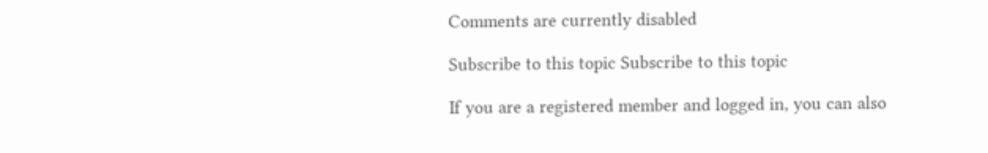Comments are currently disabled

Subscribe to this topic Subscribe to this topic

If you are a registered member and logged in, you can also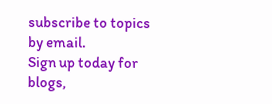subscribe to topics by email.
Sign up today for blogs,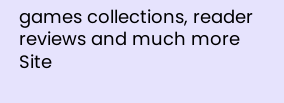games collections, reader reviews and much more
Site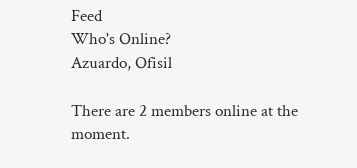Feed
Who's Online?
Azuardo, Ofisil

There are 2 members online at the moment.